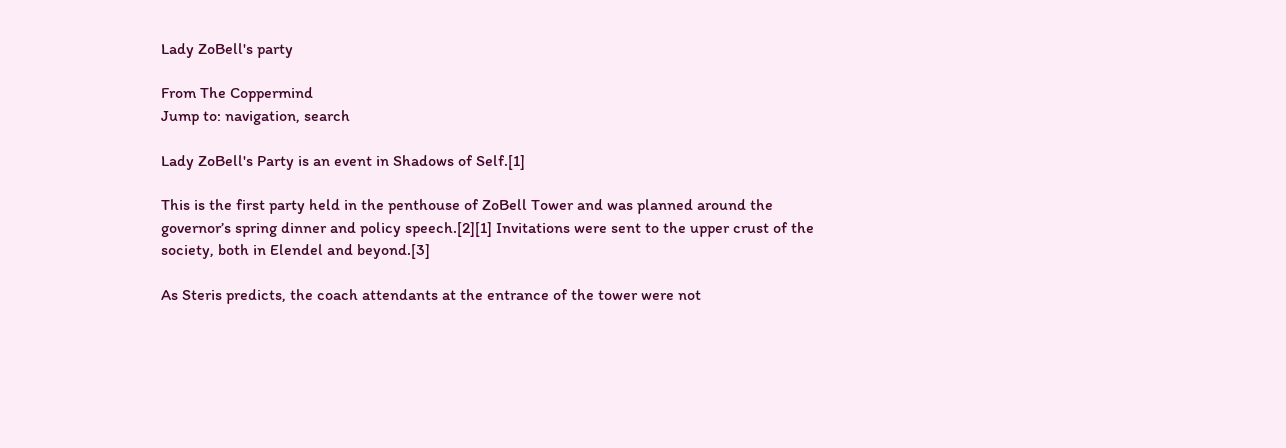Lady ZoBell's party

From The Coppermind
Jump to: navigation, search

Lady ZoBell's Party is an event in Shadows of Self.[1]

This is the first party held in the penthouse of ZoBell Tower and was planned around the governor’s spring dinner and policy speech.[2][1] Invitations were sent to the upper crust of the society, both in Elendel and beyond.[3]

As Steris predicts, the coach attendants at the entrance of the tower were not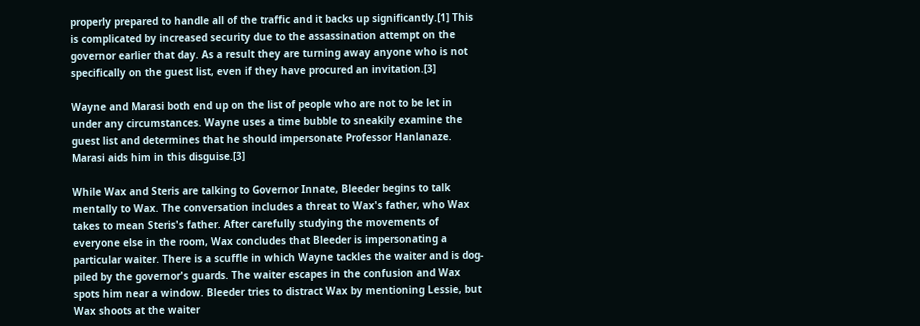properly prepared to handle all of the traffic and it backs up significantly.[1] This is complicated by increased security due to the assassination attempt on the governor earlier that day. As a result they are turning away anyone who is not specifically on the guest list, even if they have procured an invitation.[3]

Wayne and Marasi both end up on the list of people who are not to be let in under any circumstances. Wayne uses a time bubble to sneakily examine the guest list and determines that he should impersonate Professor Hanlanaze. Marasi aids him in this disguise.[3]

While Wax and Steris are talking to Governor Innate, Bleeder begins to talk mentally to Wax. The conversation includes a threat to Wax's father, who Wax takes to mean Steris's father. After carefully studying the movements of everyone else in the room, Wax concludes that Bleeder is impersonating a particular waiter. There is a scuffle in which Wayne tackles the waiter and is dog-piled by the governor's guards. The waiter escapes in the confusion and Wax spots him near a window. Bleeder tries to distract Wax by mentioning Lessie, but Wax shoots at the waiter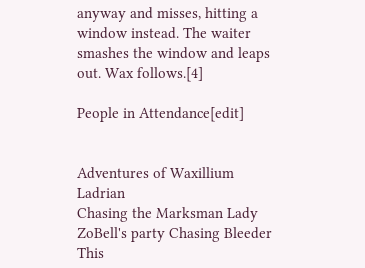anyway and misses, hitting a window instead. The waiter smashes the window and leaps out. Wax follows.[4]

People in Attendance[edit]


Adventures of Waxillium Ladrian
Chasing the Marksman Lady ZoBell's party Chasing Bleeder
This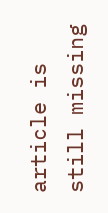article is still missing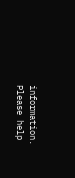information. Please help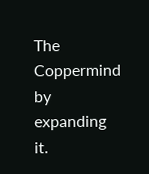The Coppermind by expanding it.